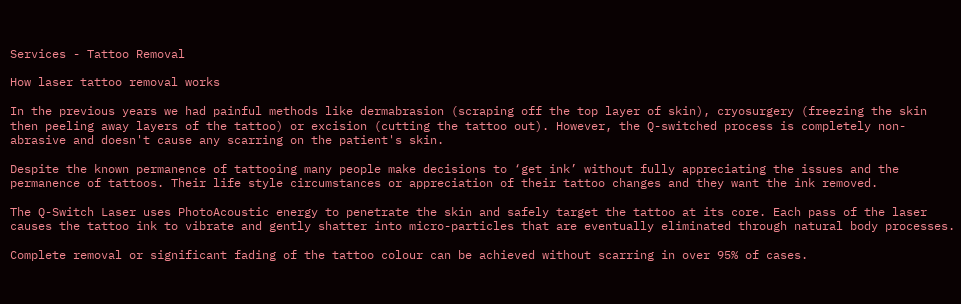Services - Tattoo Removal

How laser tattoo removal works

In the previous years we had painful methods like dermabrasion (scraping off the top layer of skin), cryosurgery (freezing the skin then peeling away layers of the tattoo) or excision (cutting the tattoo out). However, the Q-switched process is completely non-abrasive and doesn't cause any scarring on the patient's skin.

Despite the known permanence of tattooing many people make decisions to ‘get ink’ without fully appreciating the issues and the permanence of tattoos. Their life style circumstances or appreciation of their tattoo changes and they want the ink removed.

The Q-Switch Laser uses PhotoAcoustic energy to penetrate the skin and safely target the tattoo at its core. Each pass of the laser causes the tattoo ink to vibrate and gently shatter into micro-particles that are eventually eliminated through natural body processes.

Complete removal or significant fading of the tattoo colour can be achieved without scarring in over 95% of cases.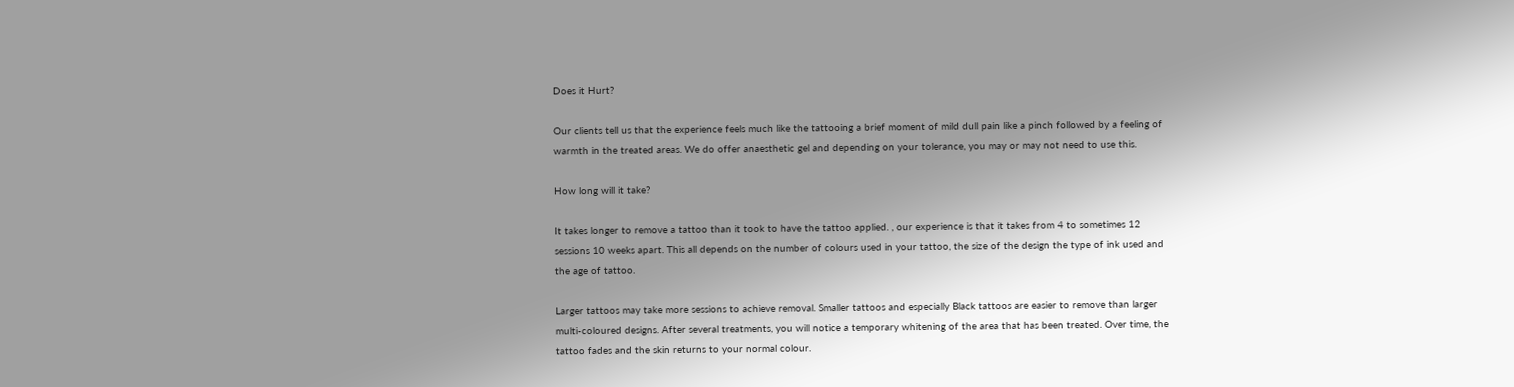Does it Hurt?

Our clients tell us that the experience feels much like the tattooing a brief moment of mild dull pain like a pinch followed by a feeling of warmth in the treated areas. We do offer anaesthetic gel and depending on your tolerance, you may or may not need to use this.

How long will it take?

It takes longer to remove a tattoo than it took to have the tattoo applied. , our experience is that it takes from 4 to sometimes 12 sessions 10 weeks apart. This all depends on the number of colours used in your tattoo, the size of the design the type of ink used and the age of tattoo.

Larger tattoos may take more sessions to achieve removal. Smaller tattoos and especially Black tattoos are easier to remove than larger multi-coloured designs. After several treatments, you will notice a temporary whitening of the area that has been treated. Over time, the tattoo fades and the skin returns to your normal colour.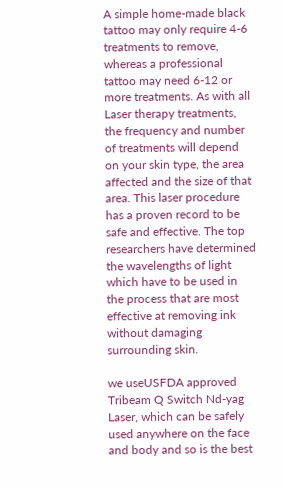A simple home-made black tattoo may only require 4-6 treatments to remove, whereas a professional tattoo may need 6-12 or more treatments. As with all Laser therapy treatments, the frequency and number of treatments will depend on your skin type, the area affected and the size of that area. This laser procedure has a proven record to be safe and effective. The top researchers have determined the wavelengths of light which have to be used in the process that are most effective at removing ink without damaging surrounding skin.

we useUSFDA approved Tribeam Q Switch Nd-yag Laser, which can be safely used anywhere on the face and body and so is the best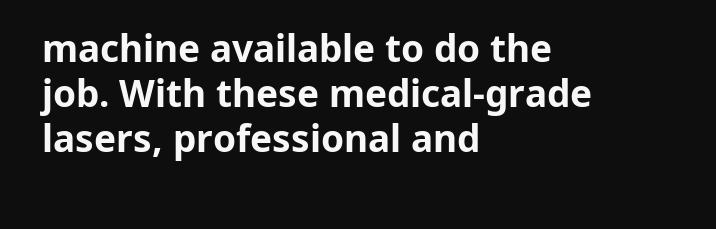machine available to do the job. With these medical-grade lasers, professional and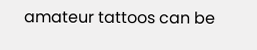amateur tattoos can be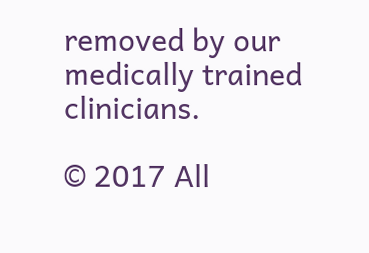removed by our medically trained clinicians.

© 2017 All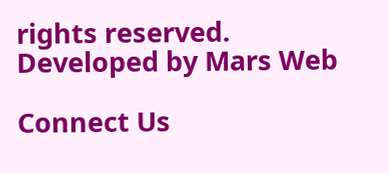rights reserved. Developed by Mars Web

Connect Us